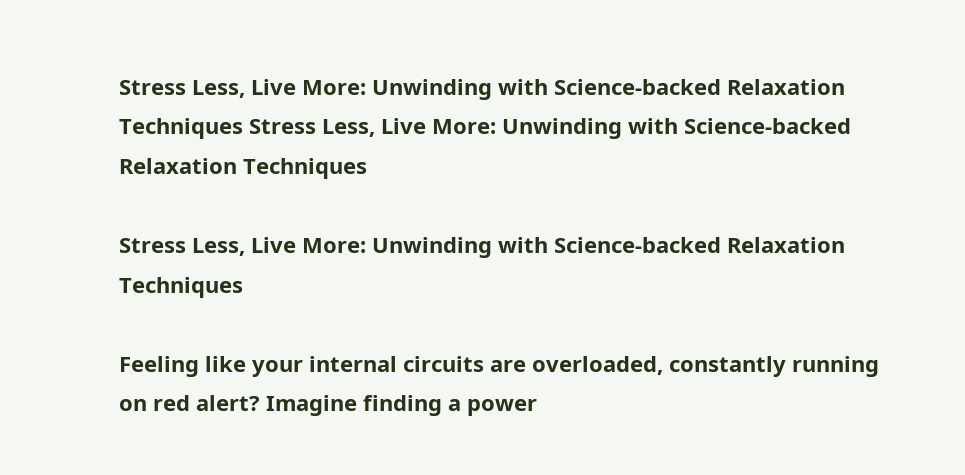Stress Less, Live More: Unwinding with Science-backed Relaxation Techniques Stress Less, Live More: Unwinding with Science-backed Relaxation Techniques

Stress Less, Live More: Unwinding with Science-backed Relaxation Techniques

Feeling like your internal circuits are overloaded, constantly running on red alert? Imagine finding a power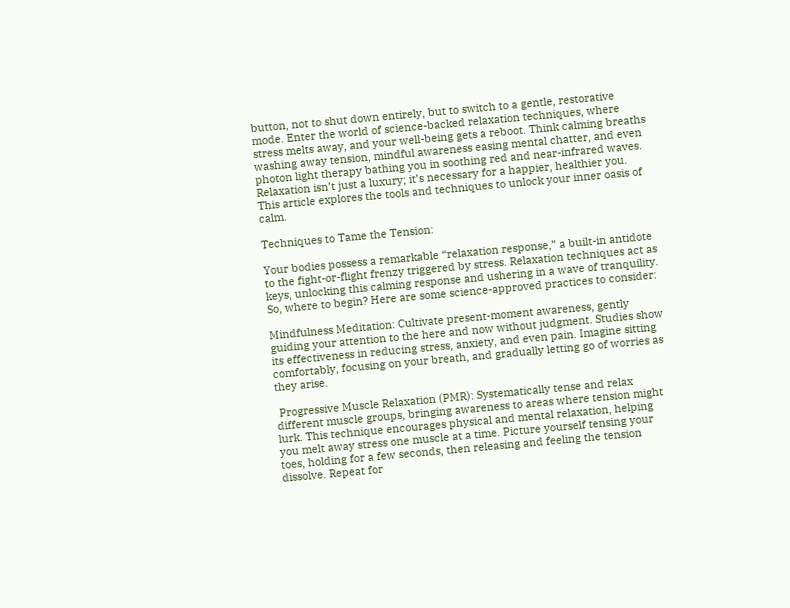button, not to shut down entirely, but to switch to a gentle, restorative mode. Enter the world of science-backed relaxation techniques, where stress melts away, and your well-being gets a reboot. Think calming breaths washing away tension, mindful awareness easing mental chatter, and even photon light therapy bathing you in soothing red and near-infrared waves. Relaxation isn’t just a luxury; it’s necessary for a happier, healthier you. This article explores the tools and techniques to unlock your inner oasis of calm.

Techniques to Tame the Tension:

Your bodies possess a remarkable “relaxation response,” a built-in antidote to the fight-or-flight frenzy triggered by stress. Relaxation techniques act as keys, unlocking this calming response and ushering in a wave of tranquility. So, where to begin? Here are some science-approved practices to consider:

Mindfulness Meditation: Cultivate present-moment awareness, gently guiding your attention to the here and now without judgment. Studies show its effectiveness in reducing stress, anxiety, and even pain. Imagine sitting comfortably, focusing on your breath, and gradually letting go of worries as they arise.

 Progressive Muscle Relaxation (PMR): Systematically tense and relax different muscle groups, bringing awareness to areas where tension might lurk. This technique encourages physical and mental relaxation, helping you melt away stress one muscle at a time. Picture yourself tensing your toes, holding for a few seconds, then releasing and feeling the tension dissolve. Repeat for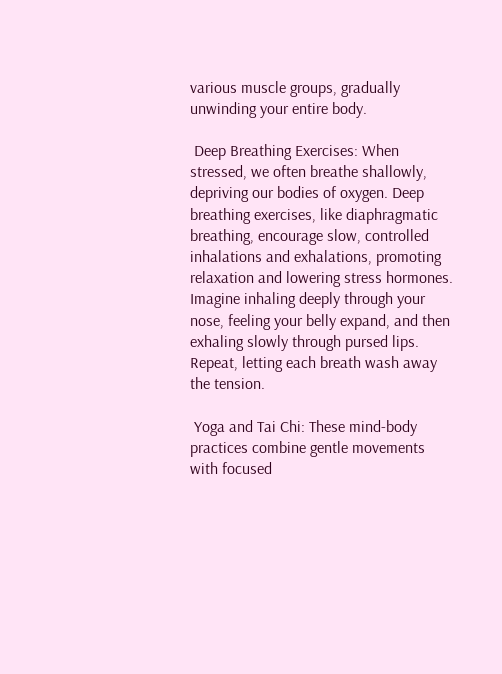various muscle groups, gradually unwinding your entire body.

 Deep Breathing Exercises: When stressed, we often breathe shallowly, depriving our bodies of oxygen. Deep breathing exercises, like diaphragmatic breathing, encourage slow, controlled inhalations and exhalations, promoting relaxation and lowering stress hormones. Imagine inhaling deeply through your nose, feeling your belly expand, and then exhaling slowly through pursed lips. Repeat, letting each breath wash away the tension.

 Yoga and Tai Chi: These mind-body practices combine gentle movements with focused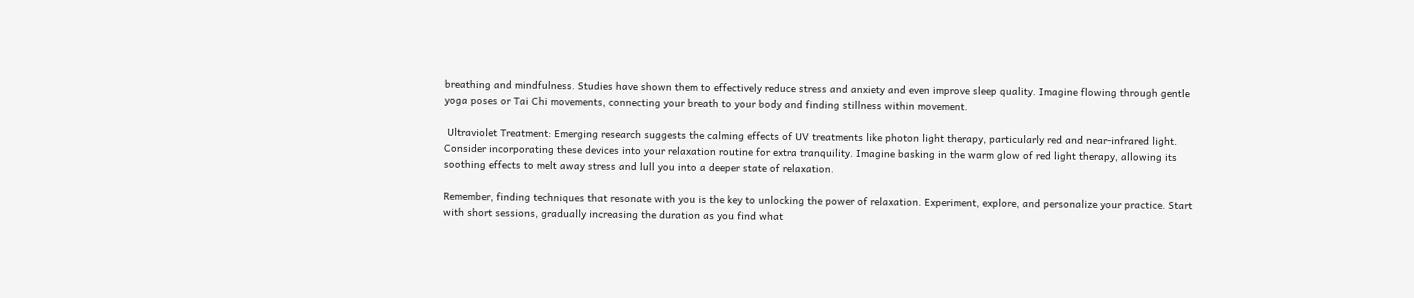breathing and mindfulness. Studies have shown them to effectively reduce stress and anxiety and even improve sleep quality. Imagine flowing through gentle yoga poses or Tai Chi movements, connecting your breath to your body and finding stillness within movement.

 Ultraviolet Treatment: Emerging research suggests the calming effects of UV treatments like photon light therapy, particularly red and near-infrared light. Consider incorporating these devices into your relaxation routine for extra tranquility. Imagine basking in the warm glow of red light therapy, allowing its soothing effects to melt away stress and lull you into a deeper state of relaxation.

Remember, finding techniques that resonate with you is the key to unlocking the power of relaxation. Experiment, explore, and personalize your practice. Start with short sessions, gradually increasing the duration as you find what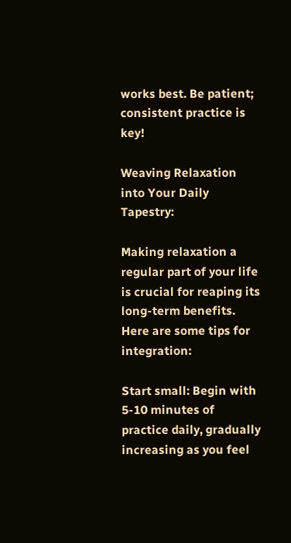works best. Be patient; consistent practice is key!

Weaving Relaxation into Your Daily Tapestry:

Making relaxation a regular part of your life is crucial for reaping its long-term benefits. Here are some tips for integration:

Start small: Begin with 5-10 minutes of practice daily, gradually increasing as you feel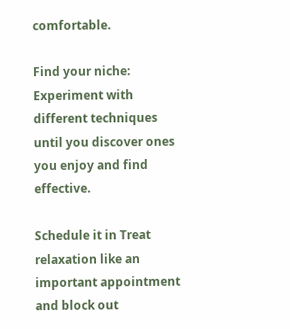comfortable.

Find your niche: Experiment with different techniques until you discover ones you enjoy and find effective.

Schedule it in Treat relaxation like an important appointment and block out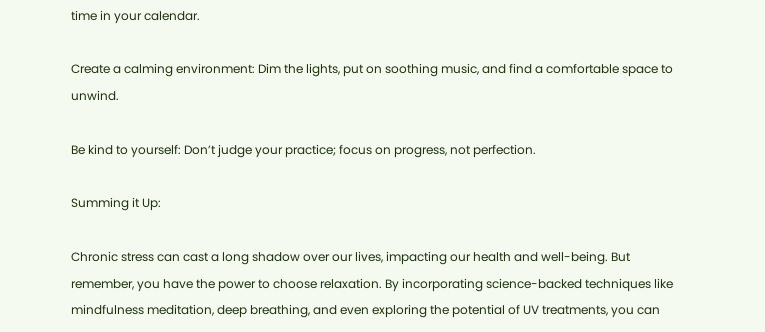time in your calendar.

Create a calming environment: Dim the lights, put on soothing music, and find a comfortable space to unwind.

Be kind to yourself: Don’t judge your practice; focus on progress, not perfection.

Summing it Up:

Chronic stress can cast a long shadow over our lives, impacting our health and well-being. But remember, you have the power to choose relaxation. By incorporating science-backed techniques like mindfulness meditation, deep breathing, and even exploring the potential of UV treatments, you can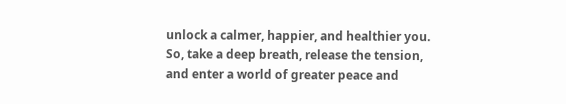unlock a calmer, happier, and healthier you. So, take a deep breath, release the tension, and enter a world of greater peace and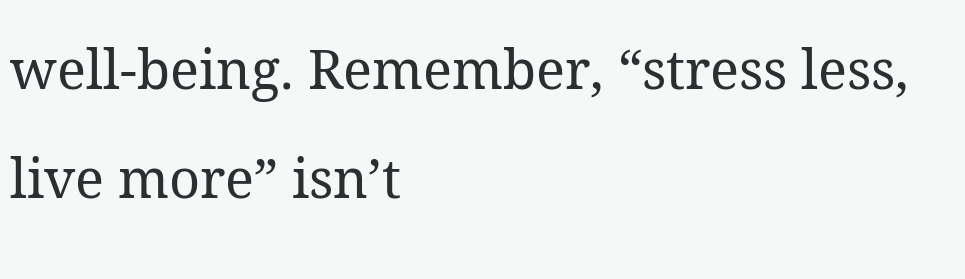well-being. Remember, “stress less, live more” isn’t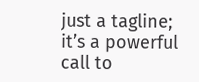just a tagline; it’s a powerful call to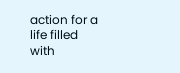action for a life filled with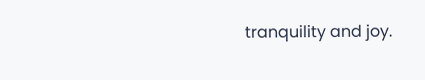tranquility and joy.